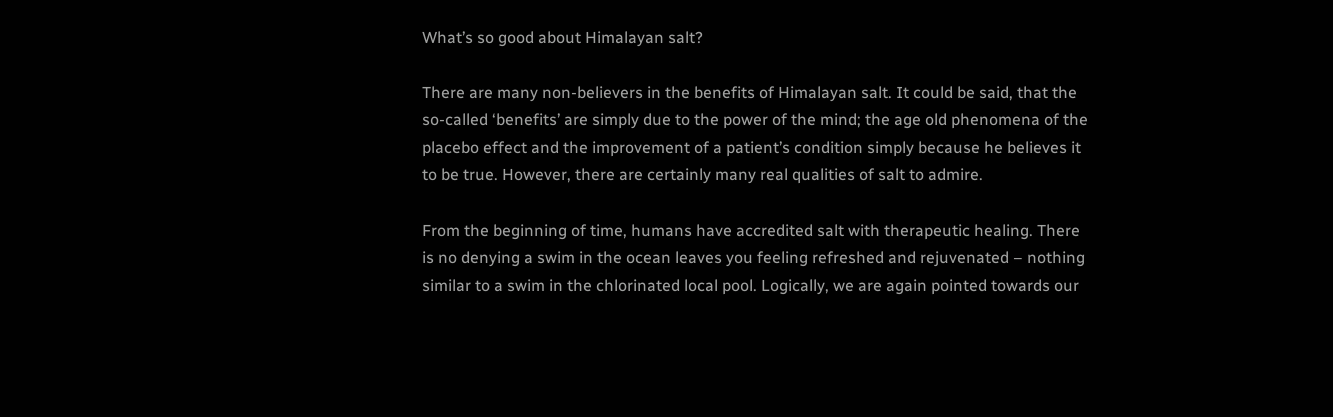What’s so good about Himalayan salt?

There are many non-believers in the benefits of Himalayan salt. It could be said, that the so-called ‘benefits’ are simply due to the power of the mind; the age old phenomena of the placebo effect and the improvement of a patient’s condition simply because he believes it to be true. However, there are certainly many real qualities of salt to admire.

From the beginning of time, humans have accredited salt with therapeutic healing. There is no denying a swim in the ocean leaves you feeling refreshed and rejuvenated – nothing similar to a swim in the chlorinated local pool. Logically, we are again pointed towards our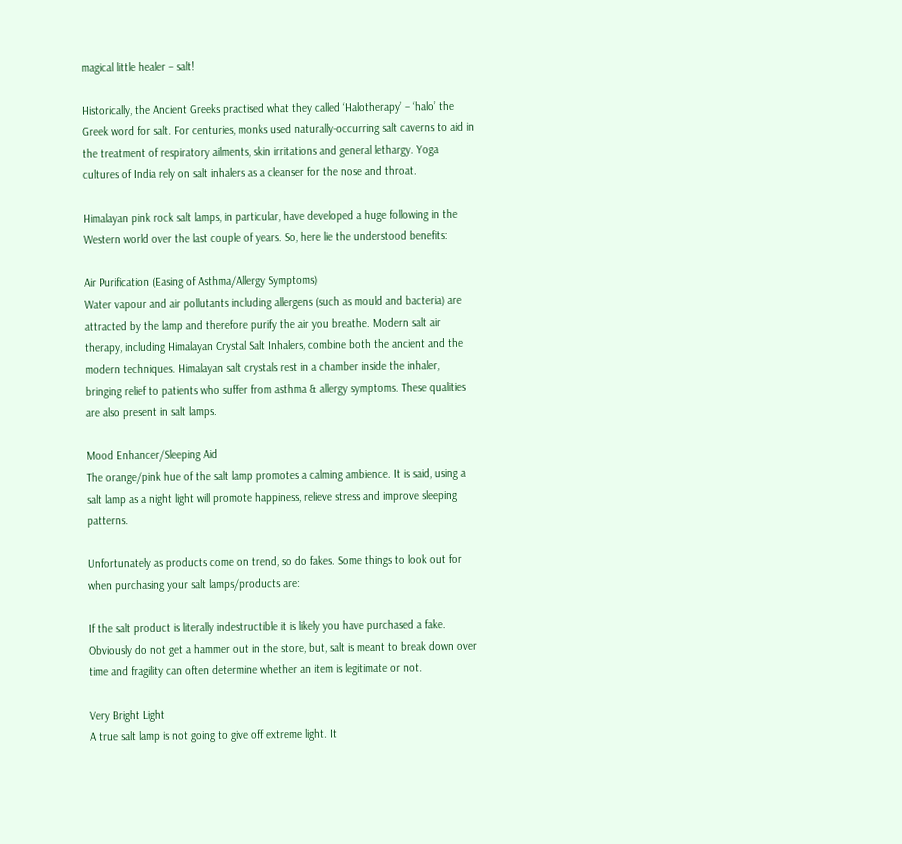magical little healer – salt!

Historically, the Ancient Greeks practised what they called ‘Halotherapy’ – ‘halo’ the Greek word for salt. For centuries, monks used naturally-occurring salt caverns to aid in the treatment of respiratory ailments, skin irritations and general lethargy. Yoga cultures of India rely on salt inhalers as a cleanser for the nose and throat.

Himalayan pink rock salt lamps, in particular, have developed a huge following in the Western world over the last couple of years. So, here lie the understood benefits:

Air Purification (Easing of Asthma/Allergy Symptoms)
Water vapour and air pollutants including allergens (such as mould and bacteria) are attracted by the lamp and therefore purify the air you breathe. Modern salt air therapy, including Himalayan Crystal Salt Inhalers, combine both the ancient and the modern techniques. Himalayan salt crystals rest in a chamber inside the inhaler, bringing relief to patients who suffer from asthma & allergy symptoms. These qualities are also present in salt lamps.

Mood Enhancer/Sleeping Aid
The orange/pink hue of the salt lamp promotes a calming ambience. It is said, using a salt lamp as a night light will promote happiness, relieve stress and improve sleeping patterns.

Unfortunately as products come on trend, so do fakes. Some things to look out for when purchasing your salt lamps/products are:

If the salt product is literally indestructible it is likely you have purchased a fake. Obviously do not get a hammer out in the store, but, salt is meant to break down over time and fragility can often determine whether an item is legitimate or not.

Very Bright Light
A true salt lamp is not going to give off extreme light. It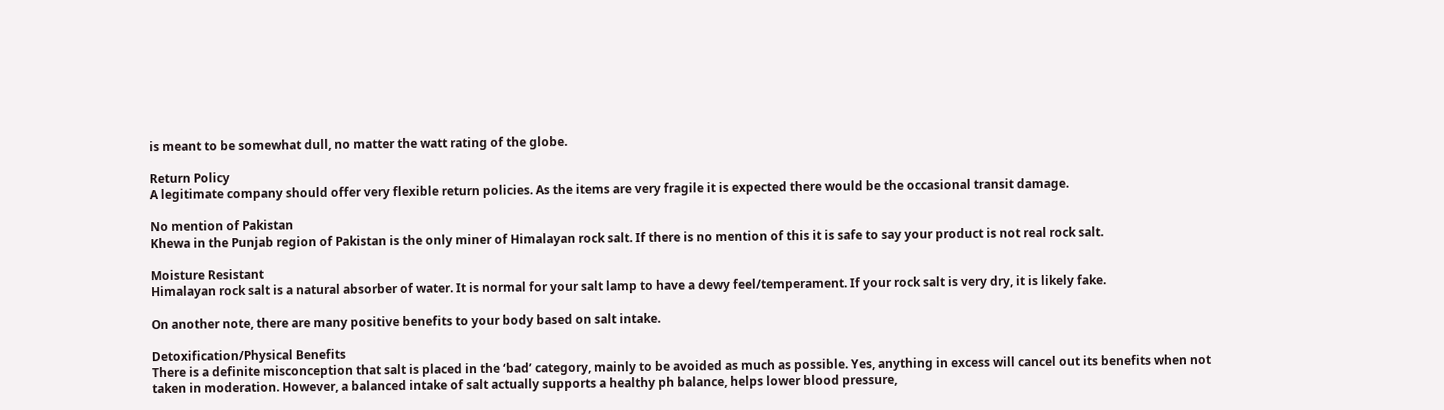is meant to be somewhat dull, no matter the watt rating of the globe.

Return Policy
A legitimate company should offer very flexible return policies. As the items are very fragile it is expected there would be the occasional transit damage.

No mention of Pakistan
Khewa in the Punjab region of Pakistan is the only miner of Himalayan rock salt. If there is no mention of this it is safe to say your product is not real rock salt.

Moisture Resistant
Himalayan rock salt is a natural absorber of water. It is normal for your salt lamp to have a dewy feel/temperament. If your rock salt is very dry, it is likely fake.

On another note, there are many positive benefits to your body based on salt intake.

Detoxification/Physical Benefits
There is a definite misconception that salt is placed in the ‘bad’ category, mainly to be avoided as much as possible. Yes, anything in excess will cancel out its benefits when not taken in moderation. However, a balanced intake of salt actually supports a healthy ph balance, helps lower blood pressure,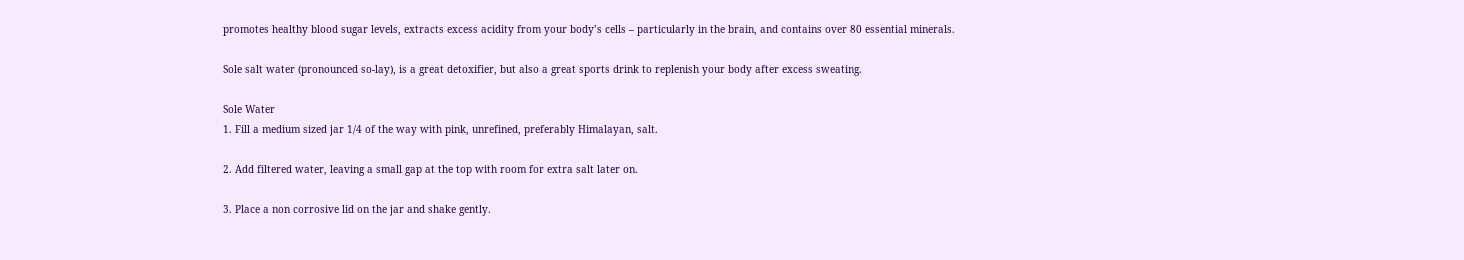promotes healthy blood sugar levels, extracts excess acidity from your body’s cells – particularly in the brain, and contains over 80 essential minerals.

Sole salt water (pronounced so-lay), is a great detoxifier, but also a great sports drink to replenish your body after excess sweating.

Sole Water
1. Fill a medium sized jar 1/4 of the way with pink, unrefined, preferably Himalayan, salt.

2. Add filtered water, leaving a small gap at the top with room for extra salt later on.

3. Place a non corrosive lid on the jar and shake gently.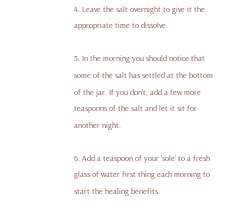4. Leave the salt overnight to give it the appropriate time to dissolve.

5. In the morning you should notice that some of the salt has settled at the bottom of the jar. If you don’t, add a few more teaspoons of the salt and let it sit for another night.

6. Add a teaspoon of your ‘sole’ to a fresh glass of water first thing each morning to start the healing benefits.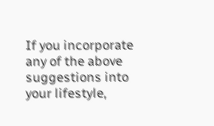If you incorporate any of the above suggestions into your lifestyle,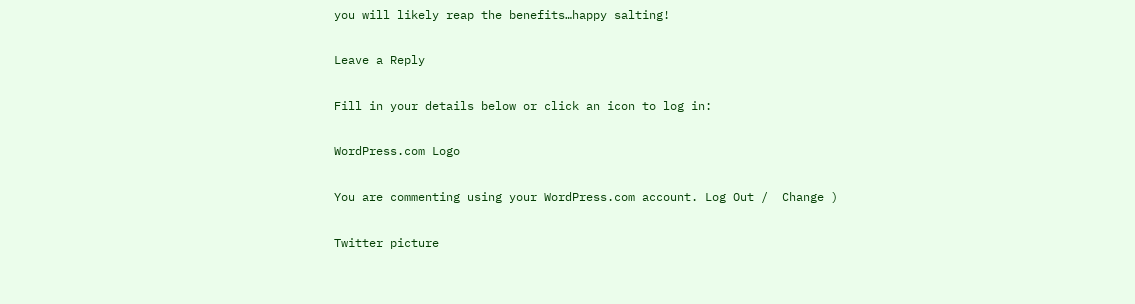you will likely reap the benefits…happy salting!

Leave a Reply

Fill in your details below or click an icon to log in:

WordPress.com Logo

You are commenting using your WordPress.com account. Log Out /  Change )

Twitter picture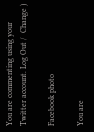You are commenting using your Twitter account. Log Out /  Change )

Facebook photo

You are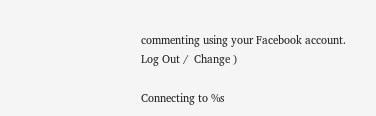commenting using your Facebook account. Log Out /  Change )

Connecting to %s